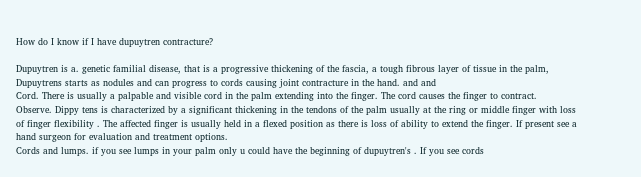How do I know if I have dupuytren contracture?

Dupuytren is a. genetic familial disease, that is a progressive thickening of the fascia, a tough fibrous layer of tissue in the palm, Dupuytrens starts as nodules and can progress to cords causing joint contracture in the hand. and and
Cord. There is usually a palpable and visible cord in the palm extending into the finger. The cord causes the finger to contract.
Observe. Dippy tens is characterized by a significant thickening in the tendons of the palm usually at the ring or middle finger with loss of finger flexibility . The affected finger is usually held in a flexed position as there is loss of ability to extend the finger. If present see a hand surgeon for evaluation and treatment options.
Cords and lumps. if you see lumps in your palm only u could have the beginning of dupuytren's . If you see cords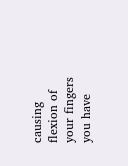causing flexion of your fingers you have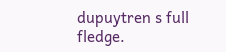dupuytren s full fledge.